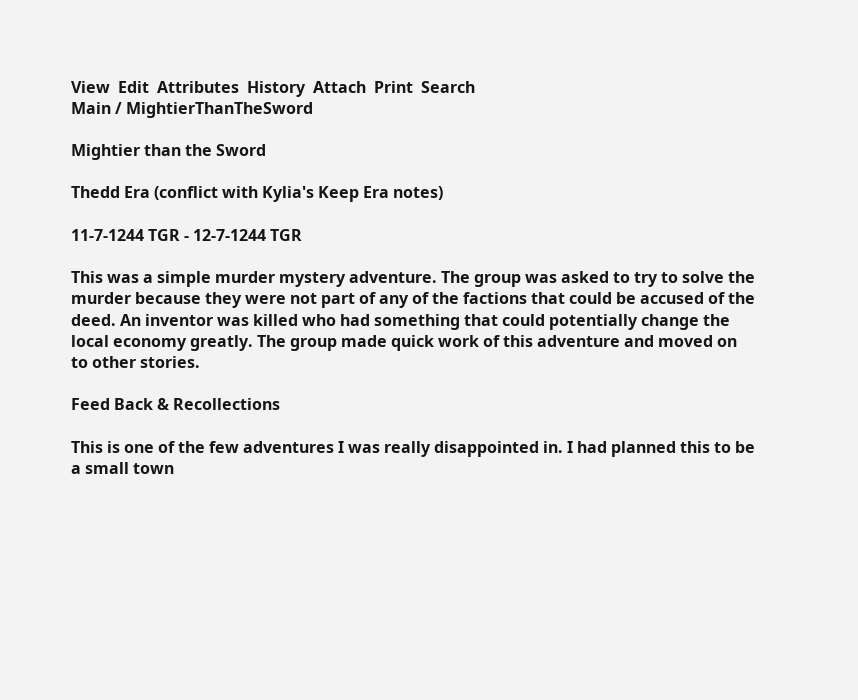View  Edit  Attributes  History  Attach  Print  Search
Main / MightierThanTheSword

Mightier than the Sword

Thedd Era (conflict with Kylia's Keep Era notes)

11-7-1244 TGR - 12-7-1244 TGR

This was a simple murder mystery adventure. The group was asked to try to solve the murder because they were not part of any of the factions that could be accused of the deed. An inventor was killed who had something that could potentially change the local economy greatly. The group made quick work of this adventure and moved on to other stories.

Feed Back & Recollections

This is one of the few adventures I was really disappointed in. I had planned this to be a small town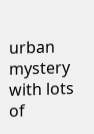urban mystery with lots of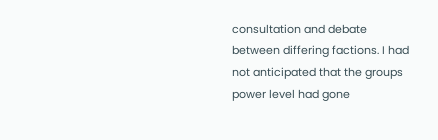consultation and debate between differing factions. I had not anticipated that the groups power level had gone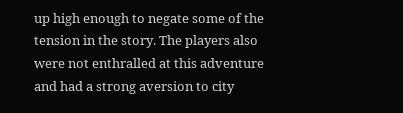up high enough to negate some of the tension in the story. The players also were not enthralled at this adventure and had a strong aversion to city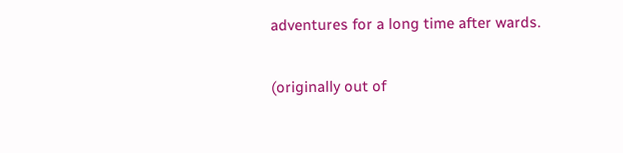adventures for a long time after wards.

(originally out of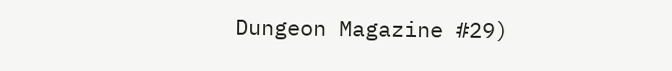Dungeon Magazine #29)